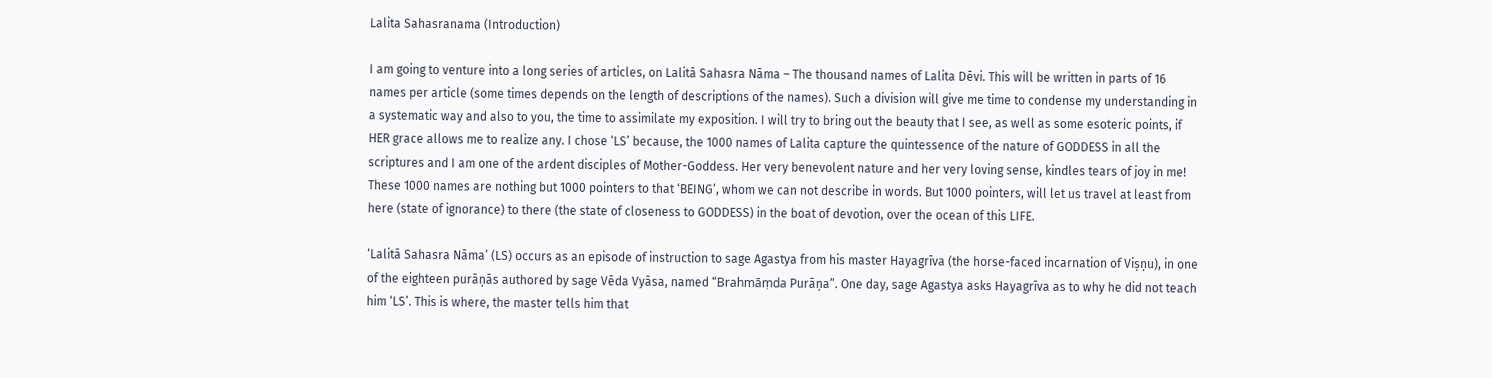Lalita Sahasranama (Introduction)

I am going to venture into a long series of articles, on Lalitā Sahasra Nāma – The thousand names of Lalita Dēvi. This will be written in parts of 16 names per article (some times depends on the length of descriptions of the names). Such a division will give me time to condense my understanding in a systematic way and also to you, the time to assimilate my exposition. I will try to bring out the beauty that I see, as well as some esoteric points, if HER grace allows me to realize any. I chose ‘LS’ because, the 1000 names of Lalita capture the quintessence of the nature of GODDESS in all the scriptures and I am one of the ardent disciples of Mother-Goddess. Her very benevolent nature and her very loving sense, kindles tears of joy in me! These 1000 names are nothing but 1000 pointers to that ‘BEING’, whom we can not describe in words. But 1000 pointers, will let us travel at least from here (state of ignorance) to there (the state of closeness to GODDESS) in the boat of devotion, over the ocean of this LIFE.

‘Lalitā Sahasra Nāma’ (LS) occurs as an episode of instruction to sage Agastya from his master Hayagrīva (the horse-faced incarnation of Viṣṇu), in one of the eighteen purāṇās authored by sage Vēda Vyāsa, named “Brahmāṃda Purāṇa”. One day, sage Agastya asks Hayagrīva as to why he did not teach him ‘LS’. This is where, the master tells him that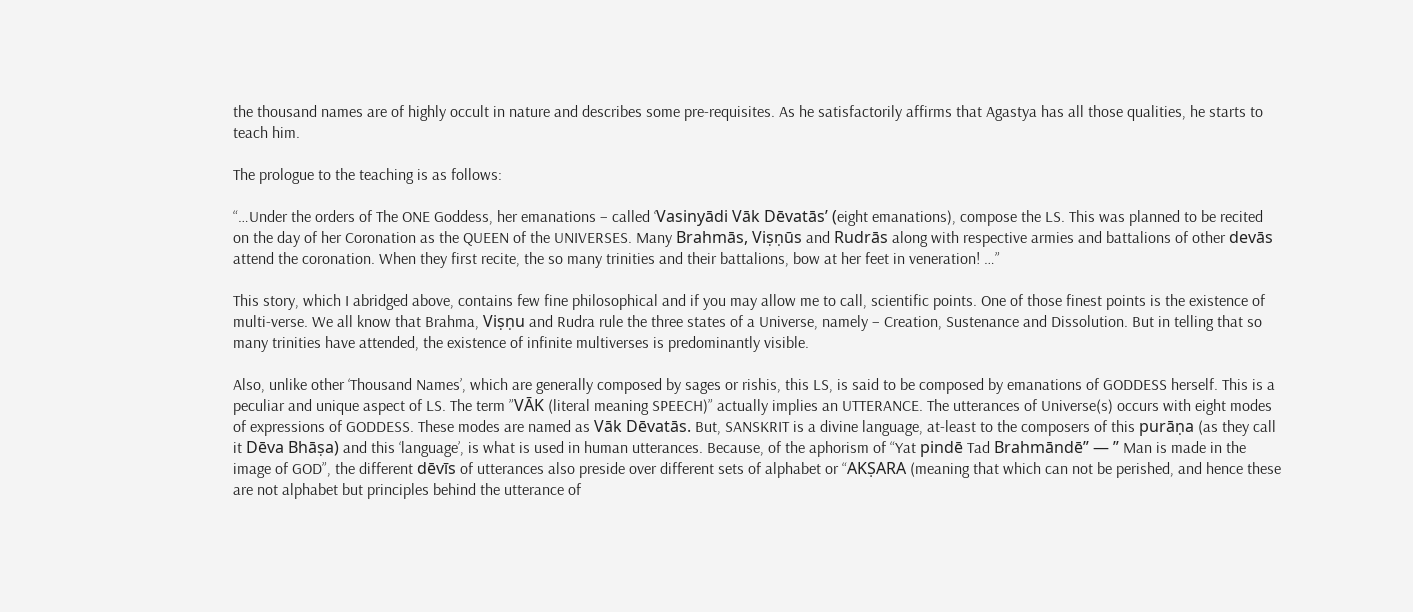the thousand names are of highly occult in nature and describes some pre-requisites. As he satisfactorily affirms that Agastya has all those qualities, he starts to teach him.

The prologue to the teaching is as follows:

“…Under the orders of The ONE Goddess, her emanations – called ‘Vasinyādi Vāk Dēvatās’ (eight emanations), compose the LS. This was planned to be recited on the day of her Coronation as the QUEEN of the UNIVERSES. Many Brahmās, Viṣṇūs and Rudrās along with respective armies and battalions of other devās attend the coronation. When they first recite, the so many trinities and their battalions, bow at her feet in veneration! …”

This story, which I abridged above, contains few fine philosophical and if you may allow me to call, scientific points. One of those finest points is the existence of multi-verse. We all know that Brahma, Viṣṇu and Rudra rule the three states of a Universe, namely – Creation, Sustenance and Dissolution. But in telling that so many trinities have attended, the existence of infinite multiverses is predominantly visible.

Also, unlike other ‘Thousand Names’, which are generally composed by sages or rishis, this LS, is said to be composed by emanations of GODDESS herself. This is a peculiar and unique aspect of LS. The term ”VĀK (literal meaning SPEECH)” actually implies an UTTERANCE. The utterances of Universe(s) occurs with eight modes of expressions of GODDESS. These modes are named as Vāk Dēvatās. But, SANSKRIT is a divine language, at-least to the composers of this purāṇa (as they call it Dēva Bhāṣa) and this ‘language’, is what is used in human utterances. Because, of the aphorism of “Yat pindē Tad Brahmāndē” — ” Man is made in the image of GOD”, the different dēvīs of utterances also preside over different sets of alphabet or “AKṢARA (meaning that which can not be perished, and hence these are not alphabet but principles behind the utterance of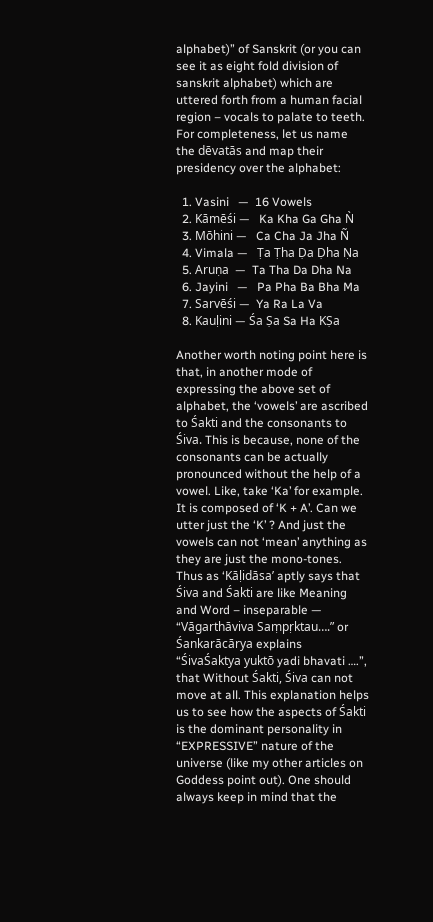alphabet)” of Sanskrit (or you can see it as eight fold division of sanskrit alphabet) which are uttered forth from a human facial region – vocals to palate to teeth. For completeness, let us name the dēvatās and map their presidency over the alphabet:

  1. Vasini   —  16 Vowels
  2. Kāmēśi —   Ka Kha Ga Gha Ǹ
  3. Mōhini —   Ca Cha Ja Jha Ñ
  4. Vimala —   Ṭa Ṭha Ḍa Ḍha Ṇa
  5. Aruṇa  —  Ta Tha Da Dha Na
  6. Jayini   —   Pa Pha Ba Bha Ma
  7. Sarvēśi —  Ya Ra La Va
  8. Kauḷini — Śa Ṣa Sa Ha KṢa

Another worth noting point here is that, in another mode of expressing the above set of alphabet, the ‘vowels’ are ascribed to Śakti and the consonants to Śiva. This is because, none of the consonants can be actually pronounced without the help of a vowel. Like, take ‘Ka’ for example. It is composed of ‘K + A’. Can we utter just the ‘K’ ? And just the vowels can not ‘mean’ anything as they are just the mono-tones. Thus as ‘Kāḷidāsa’ aptly says that Śiva and Śakti are like Meaning and Word – inseparable — “Vāgarthāviva Saṃpṛktau….” or Śankarācārya explains “ŚivaŚaktya yuktō yadi bhavati ….”, that Without Śakti, Śiva can not move at all. This explanation helps us to see how the aspects of Śakti is the dominant personality in “EXPRESSIVE” nature of the universe (like my other articles on Goddess point out). One should always keep in mind that the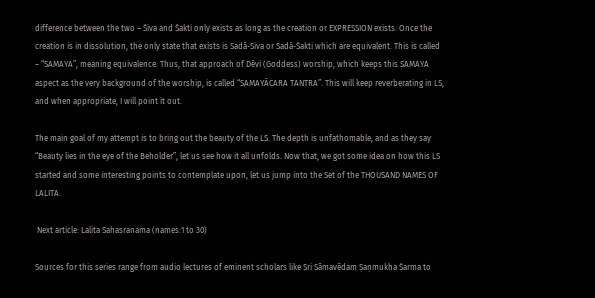difference between the two – Śiva and Śakti only exists as long as the creation or EXPRESSION exists. Once the creation is in dissolution, the only state that exists is Sadā-Siva or Sadā-Śakti which are equivalent. This is called – “SAMAYA”, meaning equivalence. Thus, that approach of Dēvi (Goddess) worship, which keeps this SAMAYA aspect as the very background of the worship, is called “SAMAYĀCARA TANTRA”. This will keep reverberating in LS, and when appropriate, I will point it out.

The main goal of my attempt is to bring out the beauty of the LS. The depth is unfathomable, and as they say “Beauty lies in the eye of the Beholder”, let us see how it all unfolds. Now that, we got some idea on how this LS started and some interesting points to contemplate upon, let us jump into the Set of the THOUSAND NAMES OF LALITA.

 Next article: Lalita Sahasranama (names:1 to 30)

Sources for this series range from audio lectures of eminent scholars like Sri Sāmavēdam Ṣaṇmukha Śarma to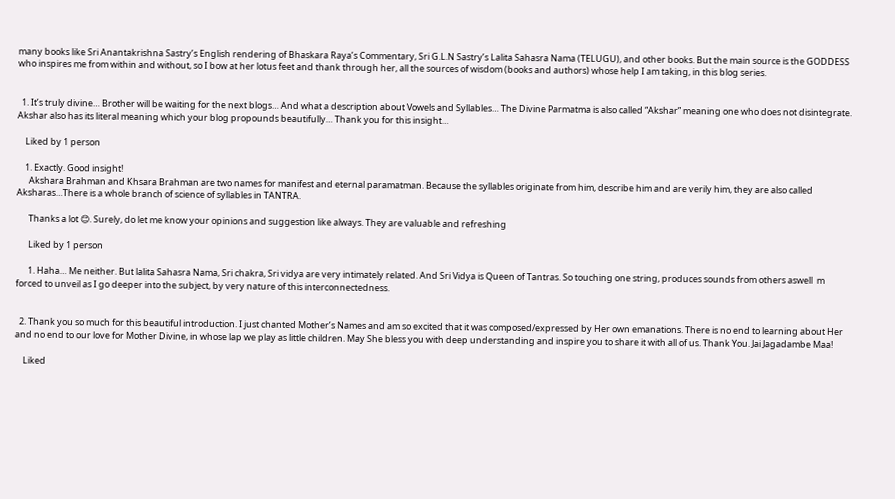many books like Sri Anantakrishna Sastry’s English rendering of Bhaskara Raya’s Commentary, Sri G.L.N Sastry’s Lalita Sahasra Nama (TELUGU), and other books. But the main source is the GODDESS who inspires me from within and without, so I bow at her lotus feet and thank through her, all the sources of wisdom (books and authors) whose help I am taking, in this blog series.


  1. It’s truly divine… Brother will be waiting for the next blogs… And what a description about Vowels and Syllables… The Divine Parmatma is also called “Akshar” meaning one who does not disintegrate. Akshar also has its literal meaning which your blog propounds beautifully… Thank you for this insight…

    Liked by 1 person

    1. Exactly. Good insight!
      Akshara Brahman and Khsara Brahman are two names for manifest and eternal paramatman. Because the syllables originate from him, describe him and are verily him, they are also called Aksharas…There is a whole branch of science of syllables in TANTRA.

      Thanks a lot 😊. Surely, do let me know your opinions and suggestion like always. They are valuable and refreshing

      Liked by 1 person

      1. Haha… Me neither. But lalita Sahasra Nama, Sri chakra, Sri vidya are very intimately related. And Sri Vidya is Queen of Tantras. So touching one string, produces sounds from others aswell  m forced to unveil as I go deeper into the subject, by very nature of this interconnectedness.


  2. Thank you so much for this beautiful introduction. I just chanted Mother’s Names and am so excited that it was composed/expressed by Her own emanations. There is no end to learning about Her and no end to our love for Mother Divine, in whose lap we play as little children. May She bless you with deep understanding and inspire you to share it with all of us. Thank You. Jai Jagadambe Maa!

    Liked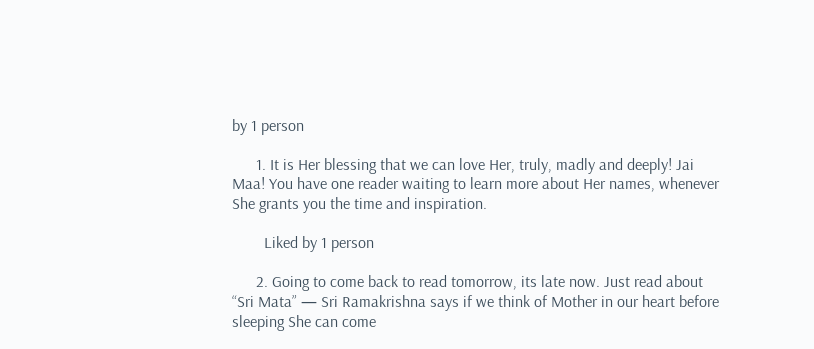by 1 person

      1. It is Her blessing that we can love Her, truly, madly and deeply! Jai Maa! You have one reader waiting to learn more about Her names, whenever She grants you the time and inspiration.

        Liked by 1 person

      2. Going to come back to read tomorrow, its late now. Just read about “Sri Mata” — Sri Ramakrishna says if we think of Mother in our heart before sleeping She can come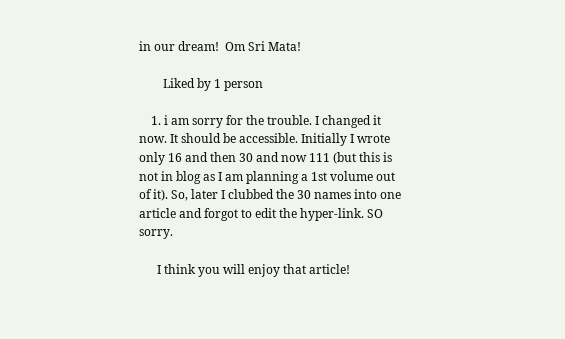in our dream!  Om Sri Mata!

        Liked by 1 person

    1. i am sorry for the trouble. I changed it now. It should be accessible. Initially I wrote only 16 and then 30 and now 111 (but this is not in blog as I am planning a 1st volume out of it). So, later I clubbed the 30 names into one article and forgot to edit the hyper-link. SO sorry.

      I think you will enjoy that article!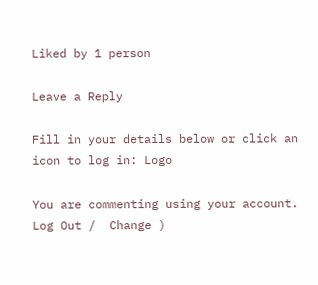Liked by 1 person

Leave a Reply

Fill in your details below or click an icon to log in: Logo

You are commenting using your account. Log Out /  Change )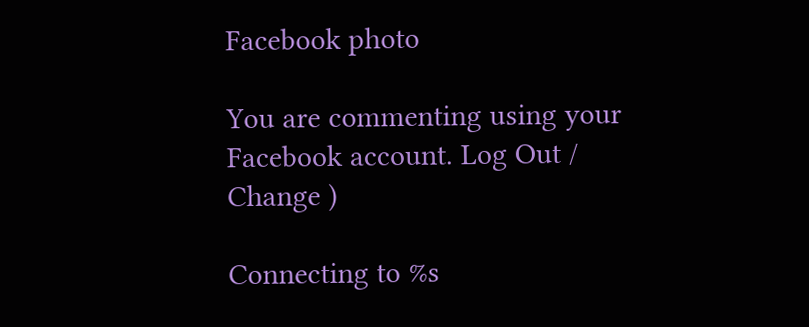Facebook photo

You are commenting using your Facebook account. Log Out /  Change )

Connecting to %s